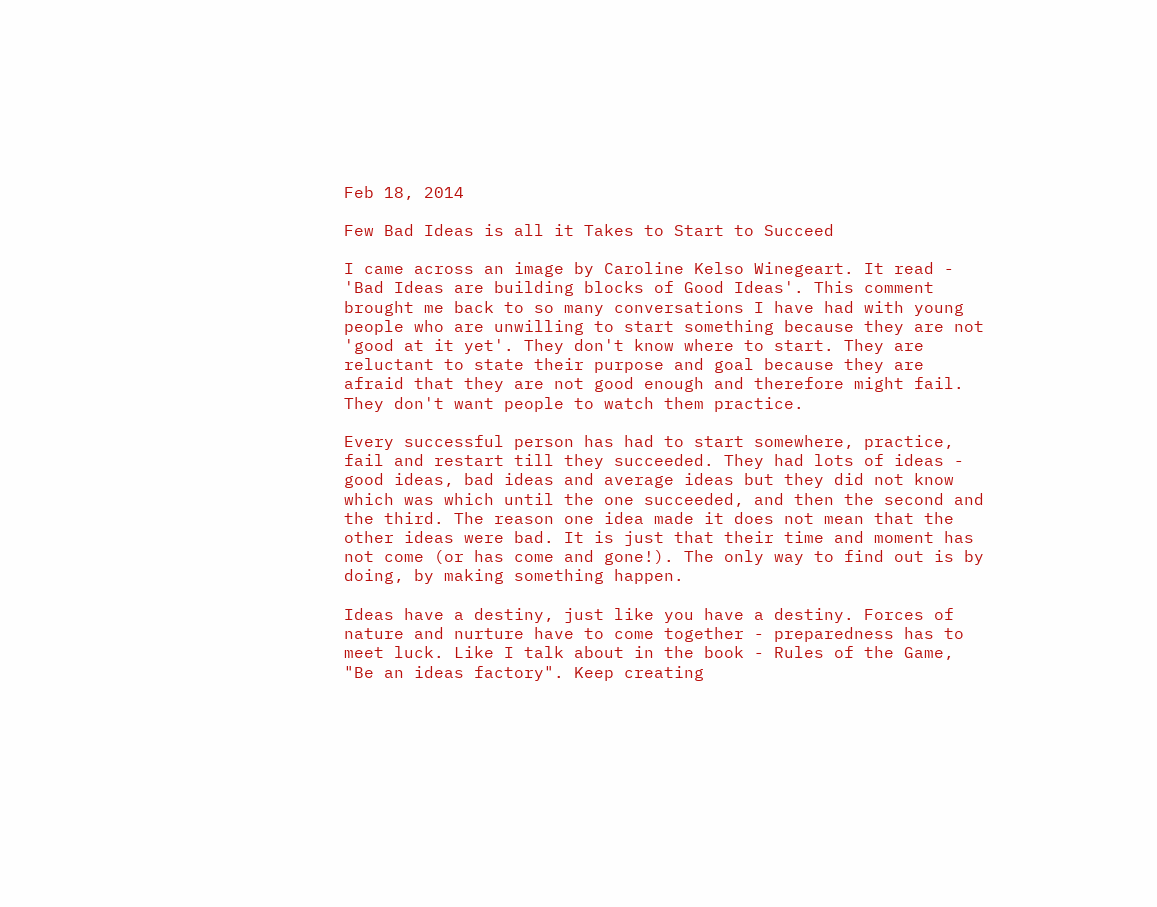Feb 18, 2014

Few Bad Ideas is all it Takes to Start to Succeed

I came across an image by Caroline Kelso Winegeart. It read -  'Bad Ideas are building blocks of Good Ideas'. This comment brought me back to so many conversations I have had with young people who are unwilling to start something because they are not 'good at it yet'. They don't know where to start. They are reluctant to state their purpose and goal because they are afraid that they are not good enough and therefore might fail. They don't want people to watch them practice.

Every successful person has had to start somewhere, practice, fail and restart till they succeeded. They had lots of ideas - good ideas, bad ideas and average ideas but they did not know which was which until the one succeeded, and then the second and the third. The reason one idea made it does not mean that the other ideas were bad. It is just that their time and moment has not come (or has come and gone!). The only way to find out is by doing, by making something happen.

Ideas have a destiny, just like you have a destiny. Forces of nature and nurture have to come together - preparedness has to meet luck. Like I talk about in the book - Rules of the Game, "Be an ideas factory". Keep creating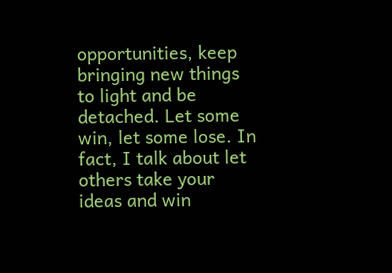opportunities, keep bringing new things to light and be detached. Let some win, let some lose. In fact, I talk about let others take your ideas and win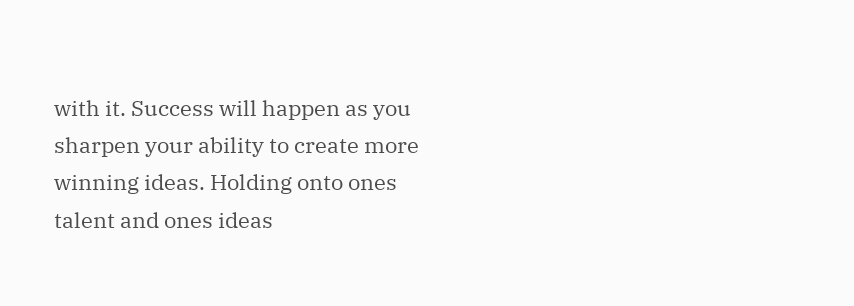with it. Success will happen as you sharpen your ability to create more winning ideas. Holding onto ones talent and ones ideas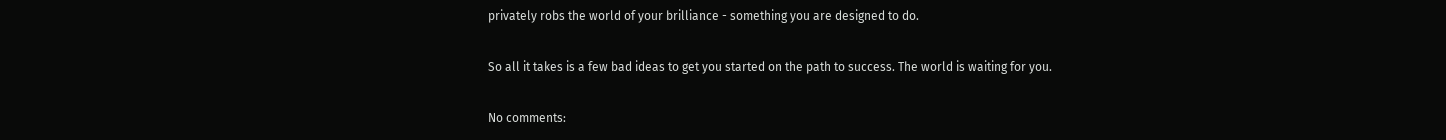privately robs the world of your brilliance - something you are designed to do.

So all it takes is a few bad ideas to get you started on the path to success. The world is waiting for you.

No comments: